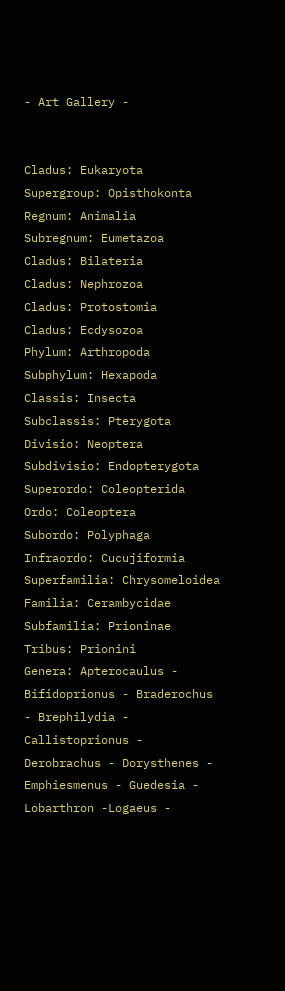- Art Gallery -


Cladus: Eukaryota
Supergroup: Opisthokonta
Regnum: Animalia
Subregnum: Eumetazoa
Cladus: Bilateria
Cladus: Nephrozoa
Cladus: Protostomia
Cladus: Ecdysozoa
Phylum: Arthropoda
Subphylum: Hexapoda
Classis: Insecta
Subclassis: Pterygota
Divisio: Neoptera
Subdivisio: Endopterygota
Superordo: Coleopterida
Ordo: Coleoptera
Subordo: Polyphaga
Infraordo: Cucujiformia
Superfamilia: Chrysomeloidea
Familia: Cerambycidae
Subfamilia: Prioninae
Tribus: Prionini
Genera: Apterocaulus - Bifidoprionus - Braderochus - Brephilydia - Callistoprionus - Derobrachus - Dorysthenes - Emphiesmenus - Guedesia - Lobarthron -Logaeus -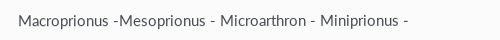Macroprionus -Mesoprionus - Microarthron - Miniprionus -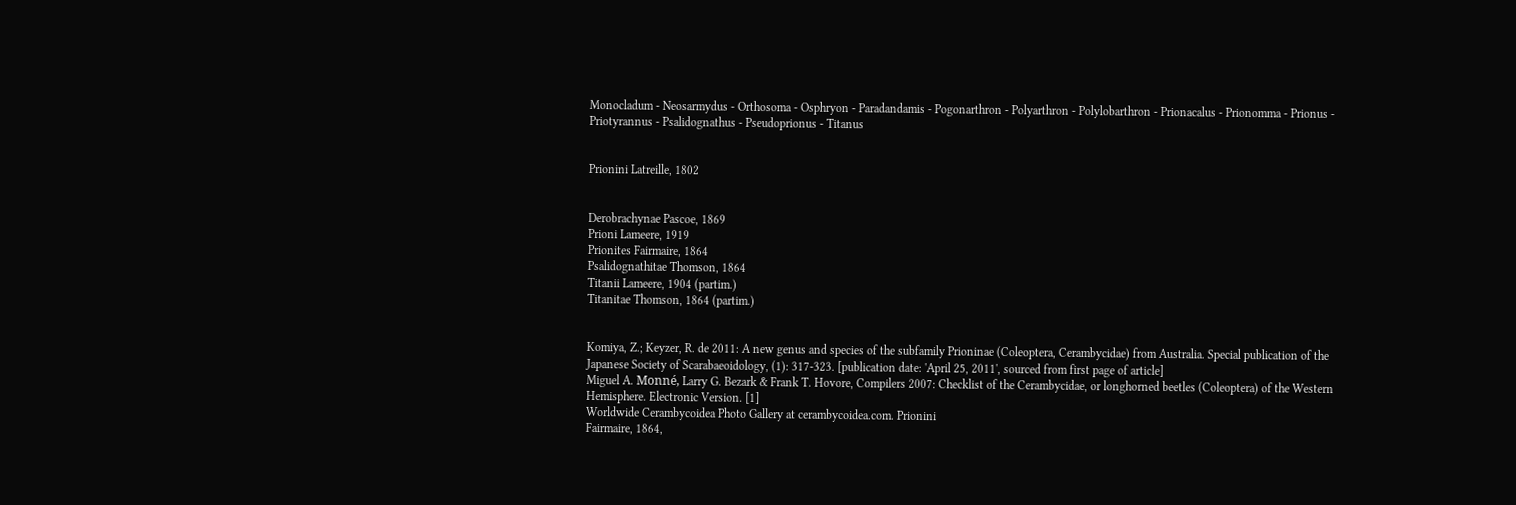Monocladum - Neosarmydus - Orthosoma - Osphryon - Paradandamis - Pogonarthron - Polyarthron - Polylobarthron - Prionacalus - Prionomma - Prionus - Priotyrannus - Psalidognathus - Pseudoprionus - Titanus


Prionini Latreille, 1802


Derobrachynae Pascoe, 1869
Prioni Lameere, 1919
Prionites Fairmaire, 1864
Psalidognathitae Thomson, 1864
Titanii Lameere, 1904 (partim.)
Titanitae Thomson, 1864 (partim.)


Komiya, Z.; Keyzer, R. de 2011: A new genus and species of the subfamily Prioninae (Coleoptera, Cerambycidae) from Australia. Special publication of the Japanese Society of Scarabaeoidology, (1): 317-323. [publication date: 'April 25, 2011', sourced from first page of article]
Miguel A. Monné, Larry G. Bezark & Frank T. Hovore, Compilers 2007: Checklist of the Cerambycidae, or longhorned beetles (Coleoptera) of the Western Hemisphere. Electronic Version. [1]
Worldwide Cerambycoidea Photo Gallery at cerambycoidea.com. Prionini
Fairmaire, 1864,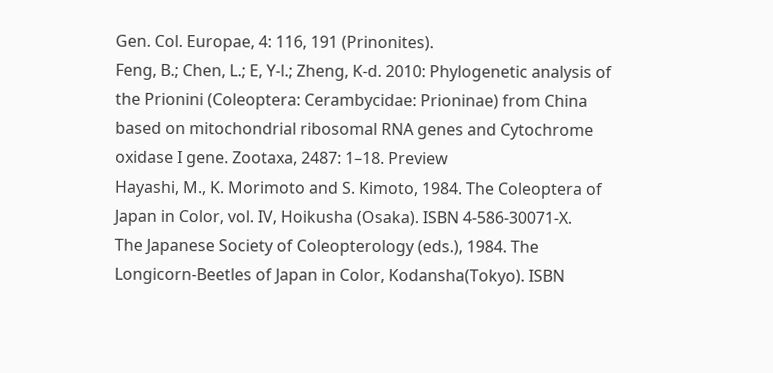Gen. Col. Europae, 4: 116, 191 (Prinonites).
Feng, B.; Chen, L.; E, Y-l.; Zheng, K-d. 2010: Phylogenetic analysis of the Prionini (Coleoptera: Cerambycidae: Prioninae) from China based on mitochondrial ribosomal RNA genes and Cytochrome oxidase I gene. Zootaxa, 2487: 1–18. Preview
Hayashi, M., K. Morimoto and S. Kimoto, 1984. The Coleoptera of Japan in Color, vol. IV, Hoikusha (Osaka). ISBN 4-586-30071-X.
The Japanese Society of Coleopterology (eds.), 1984. The Longicorn-Beetles of Japan in Color, Kodansha(Tokyo). ISBN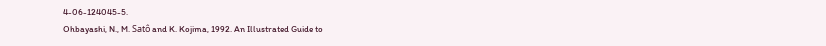4-06-124045-5.
Ohbayashi, N., M. Satô and K. Kojima, 1992. An Illustrated Guide to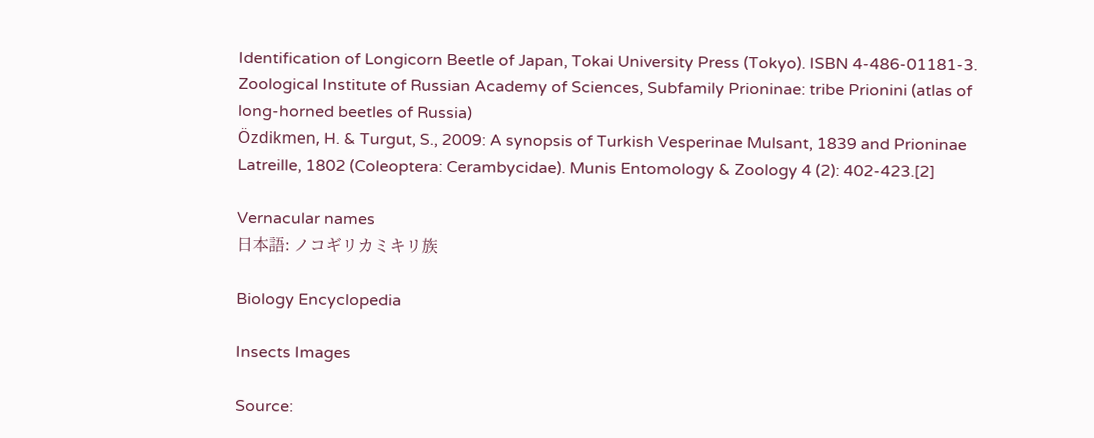Identification of Longicorn Beetle of Japan, Tokai University Press (Tokyo). ISBN 4-486-01181-3.
Zoological Institute of Russian Academy of Sciences, Subfamily Prioninae: tribe Prionini (atlas of long-horned beetles of Russia)
Özdikmen, H. & Turgut, S., 2009: A synopsis of Turkish Vesperinae Mulsant, 1839 and Prioninae Latreille, 1802 (Coleoptera: Cerambycidae). Munis Entomology & Zoology 4 (2): 402-423.[2]

Vernacular names
日本語: ノコギリカミキリ族

Biology Encyclopedia

Insects Images

Source: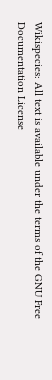Wikispecies: All text is available under the terms of the GNU Free Documentation License